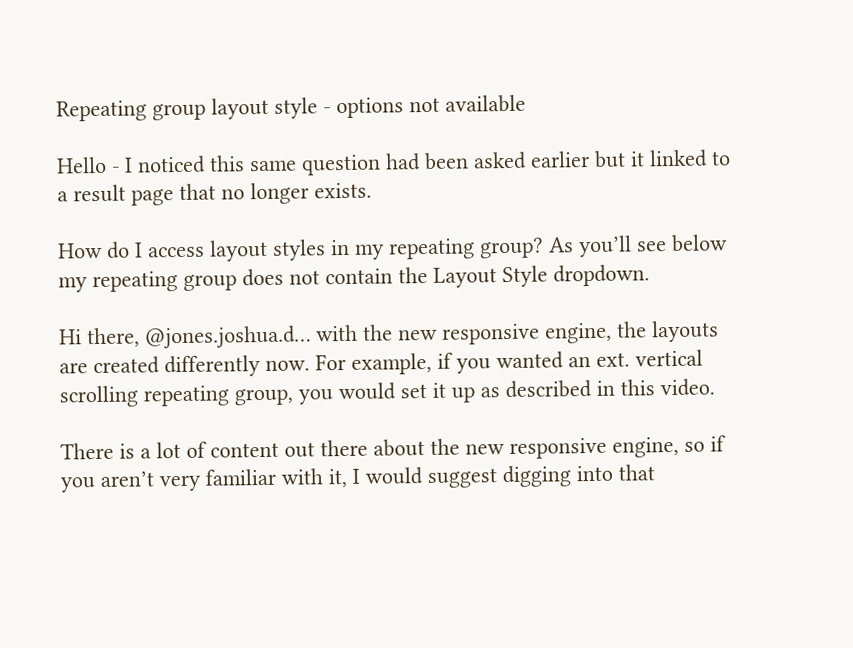Repeating group layout style - options not available

Hello - I noticed this same question had been asked earlier but it linked to a result page that no longer exists.

How do I access layout styles in my repeating group? As you’ll see below my repeating group does not contain the Layout Style dropdown.

Hi there, @jones.joshua.d… with the new responsive engine, the layouts are created differently now. For example, if you wanted an ext. vertical scrolling repeating group, you would set it up as described in this video.

There is a lot of content out there about the new responsive engine, so if you aren’t very familiar with it, I would suggest digging into that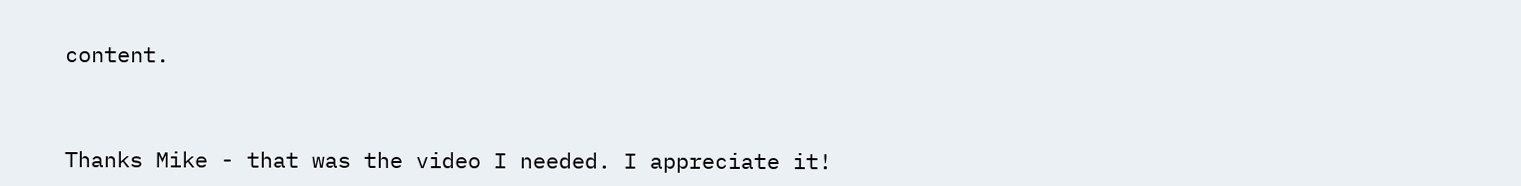content.



Thanks Mike - that was the video I needed. I appreciate it!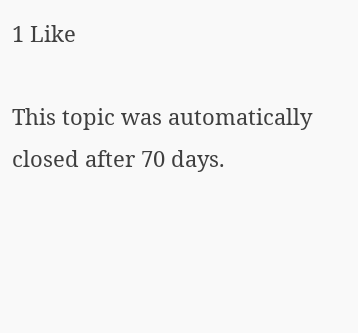1 Like

This topic was automatically closed after 70 days.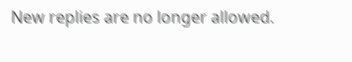New replies are no longer allowed.